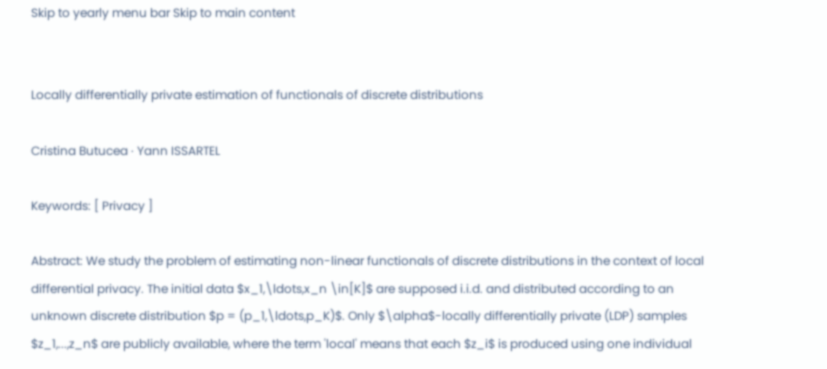Skip to yearly menu bar Skip to main content


Locally differentially private estimation of functionals of discrete distributions

Cristina Butucea · Yann ISSARTEL

Keywords: [ Privacy ]

Abstract: We study the problem of estimating non-linear functionals of discrete distributions in the context of local differential privacy. The initial data $x_1,\ldots,x_n \in[K]$ are supposed i.i.d. and distributed according to an unknown discrete distribution $p = (p_1,\ldots,p_K)$. Only $\alpha$-locally differentially private (LDP) samples $z_1,...,z_n$ are publicly available, where the term 'local' means that each $z_i$ is produced using one individual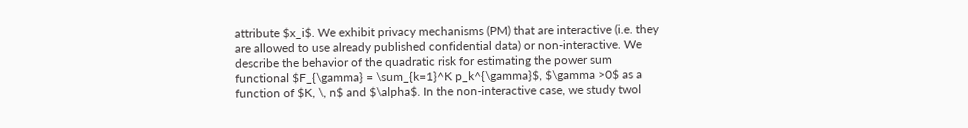attribute $x_i$. We exhibit privacy mechanisms (PM) that are interactive (i.e. they are allowed to use already published confidential data) or non-interactive. We describe the behavior of the quadratic risk for estimating the power sum functional $F_{\gamma} = \sum_{k=1}^K p_k^{\gamma}$, $\gamma >0$ as a function of $K, \, n$ and $\alpha$. In the non-interactive case, we study twol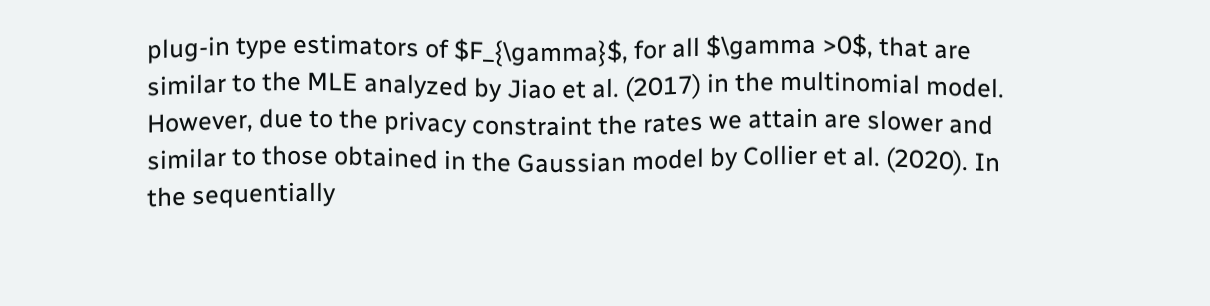plug-in type estimators of $F_{\gamma}$, for all $\gamma >0$, that are similar to the MLE analyzed by Jiao et al. (2017) in the multinomial model. However, due to the privacy constraint the rates we attain are slower and similar to those obtained in the Gaussian model by Collier et al. (2020). In the sequentially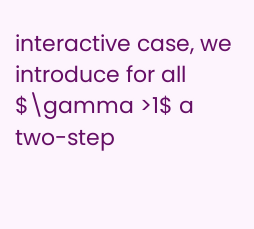interactive case, we introduce for all $\gamma >1$ a two-step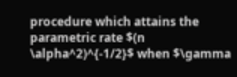procedure which attains the parametric rate $(n \alpha^2)^{-1/2}$ when $\gamma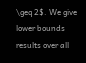\geq 2$. We give lower bounds results over all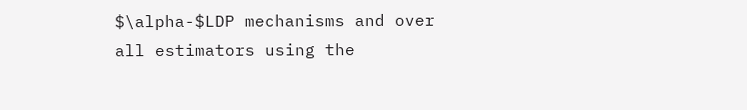$\alpha-$LDP mechanisms and over all estimators using the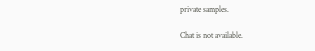private samples.

Chat is not available.